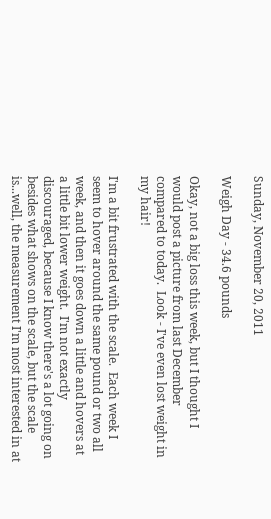Sunday, November 20, 2011

Weigh Day - 34.6 pounds

Okay, not a big loss this week, but I thought I would post a picture from last December compared to today.  Look - I've even lost weight in my hair!

I'm a bit frustrated with the scale.  Each week I seem to hover around the same pound or two all week, and then it goes down a little and hovers at a little bit lower weight.  I'm not exactly discouraged, because I know there's a lot going on besides what shows on the scale, but the scale is...well, the measurement I'm most interested in at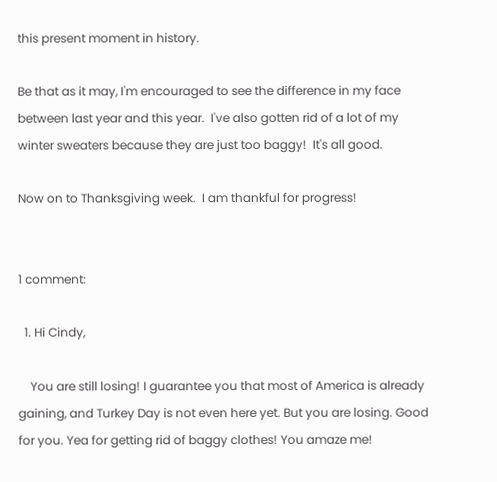this present moment in history.

Be that as it may, I'm encouraged to see the difference in my face between last year and this year.  I've also gotten rid of a lot of my winter sweaters because they are just too baggy!  It's all good.

Now on to Thanksgiving week.  I am thankful for progress!


1 comment:

  1. Hi Cindy,

    You are still losing! I guarantee you that most of America is already gaining, and Turkey Day is not even here yet. But you are losing. Good for you. Yea for getting rid of baggy clothes! You amaze me!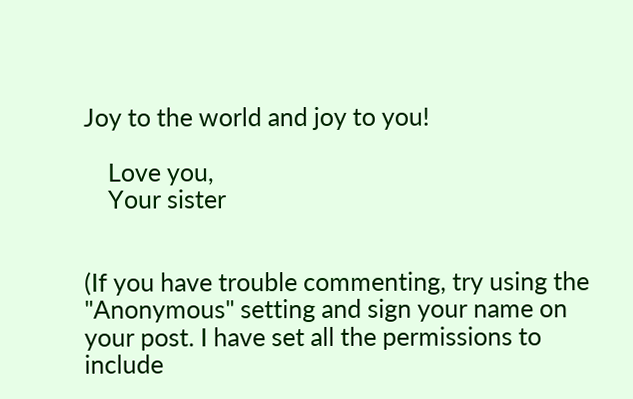Joy to the world and joy to you!

    Love you,
    Your sister


(If you have trouble commenting, try using the "Anonymous" setting and sign your name on your post. I have set all the permissions to include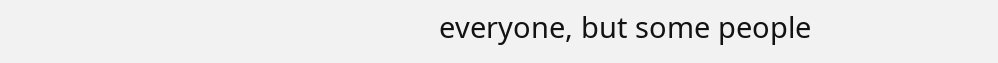everyone, but some people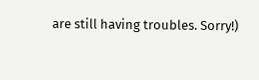are still having troubles. Sorry!)